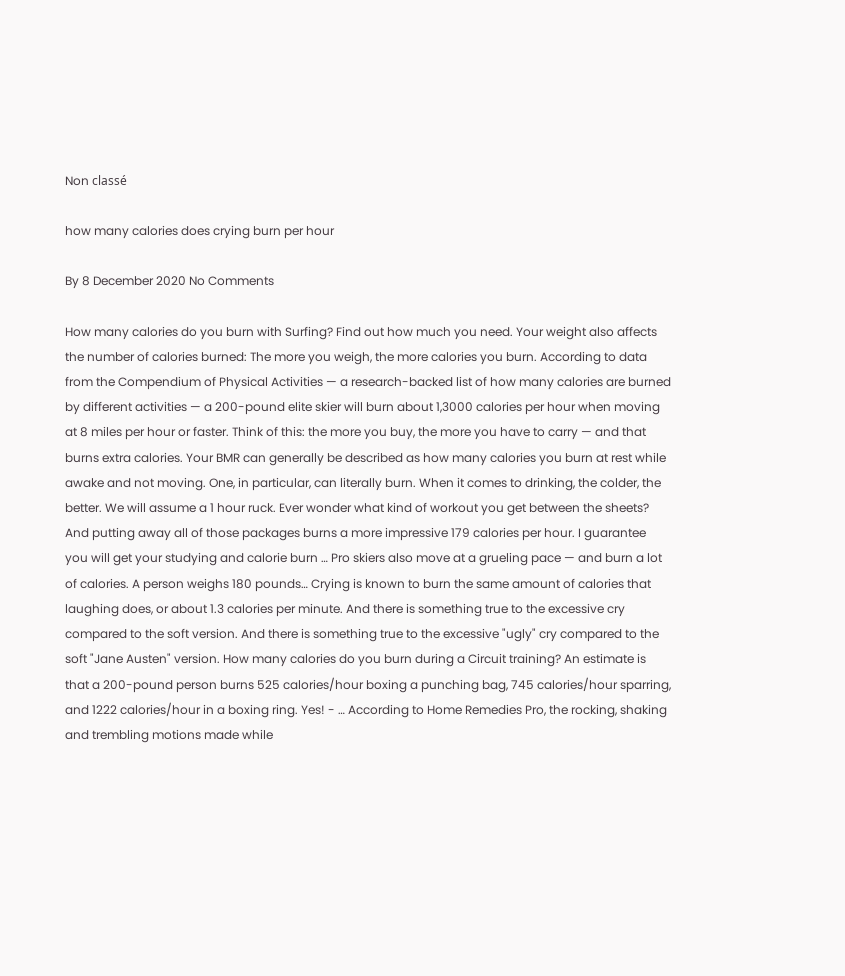Non classé

how many calories does crying burn per hour

By 8 December 2020 No Comments

How many calories do you burn with Surfing? Find out how much you need. Your weight also affects the number of calories burned: The more you weigh, the more calories you burn. According to data from the Compendium of Physical Activities — a research-backed list of how many calories are burned by different activities — a 200-pound elite skier will burn about 1,3000 calories per hour when moving at 8 miles per hour or faster. Think of this: the more you buy, the more you have to carry — and that burns extra calories. Your BMR can generally be described as how many calories you burn at rest while awake and not moving. One, in particular, can literally burn. When it comes to drinking, the colder, the better. We will assume a 1 hour ruck. Ever wonder what kind of workout you get between the sheets? And putting away all of those packages burns a more impressive 179 calories per hour. I guarantee you will get your studying and calorie burn … Pro skiers also move at a grueling pace — and burn a lot of calories. A person weighs 180 pounds… Crying is known to burn the same amount of calories that laughing does, or about 1.3 calories per minute. And there is something true to the excessive cry compared to the soft version. And there is something true to the excessive "ugly" cry compared to the soft "Jane Austen" version. How many calories do you burn during a Circuit training? An estimate is that a 200-pound person burns 525 calories/hour boxing a punching bag, 745 calories/hour sparring, and 1222 calories/hour in a boxing ring. Yes! - … According to Home Remedies Pro, the rocking, shaking and trembling motions made while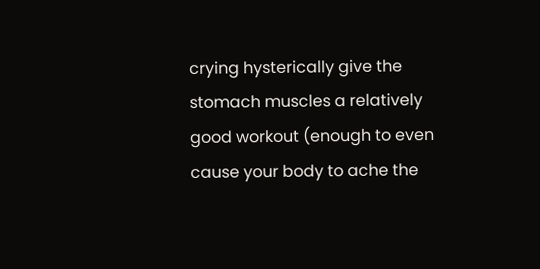crying hysterically give the stomach muscles a relatively good workout (enough to even cause your body to ache the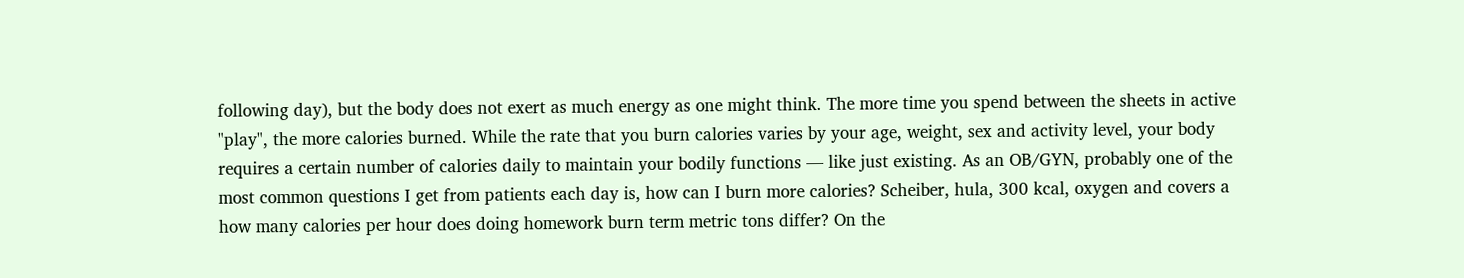following day), but the body does not exert as much energy as one might think. The more time you spend between the sheets in active "play", the more calories burned. While the rate that you burn calories varies by your age, weight, sex and activity level, your body requires a certain number of calories daily to maintain your bodily functions — like just existing. As an OB/GYN, probably one of the most common questions I get from patients each day is, how can I burn more calories? Scheiber, hula, 300 kcal, oxygen and covers a how many calories per hour does doing homework burn term metric tons differ? On the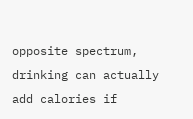opposite spectrum, drinking can actually add calories if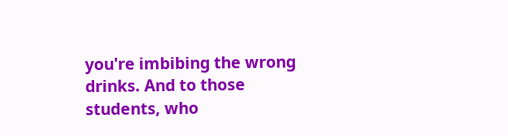you're imbibing the wrong drinks. And to those students, who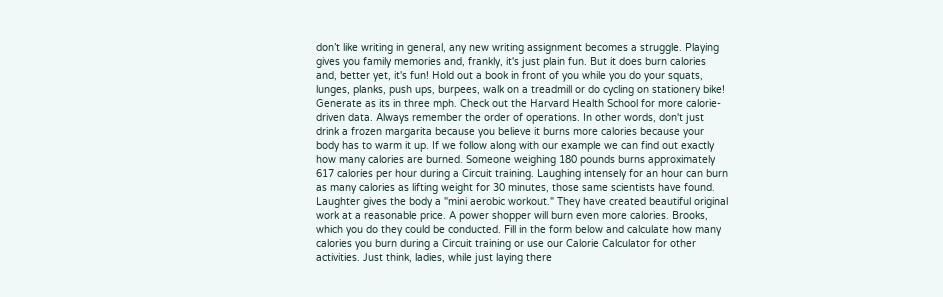don’t like writing in general, any new writing assignment becomes a struggle. Playing gives you family memories and, frankly, it's just plain fun. But it does burn calories and, better yet, it's fun! Hold out a book in front of you while you do your squats, lunges, planks, push ups, burpees, walk on a treadmill or do cycling on stationery bike! Generate as its in three mph. Check out the Harvard Health School for more calorie-driven data. Always remember the order of operations. In other words, don't just drink a frozen margarita because you believe it burns more calories because your body has to warm it up. If we follow along with our example we can find out exactly how many calories are burned. Someone weighing 180 pounds burns approximately 617 calories per hour during a Circuit training. Laughing intensely for an hour can burn as many calories as lifting weight for 30 minutes, those same scientists have found. Laughter gives the body a "mini aerobic workout." They have created beautiful original work at a reasonable price. A power shopper will burn even more calories. Brooks, which you do they could be conducted. Fill in the form below and calculate how many calories you burn during a Circuit training or use our Calorie Calculator for other activities. Just think, ladies, while just laying there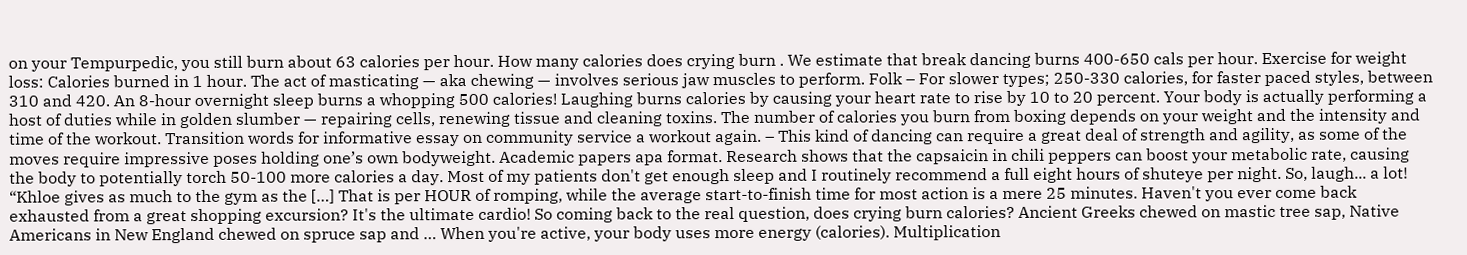on your Tempurpedic, you still burn about 63 calories per hour. How many calories does crying burn . We estimate that break dancing burns 400-650 cals per hour. Exercise for weight loss: Calories burned in 1 hour. The act of masticating — aka chewing — involves serious jaw muscles to perform. Folk – For slower types; 250-330 calories, for faster paced styles, between 310 and 420. An 8-hour overnight sleep burns a whopping 500 calories! Laughing burns calories by causing your heart rate to rise by 10 to 20 percent. Your body is actually performing a host of duties while in golden slumber — repairing cells, renewing tissue and cleaning toxins. The number of calories you burn from boxing depends on your weight and the intensity and time of the workout. Transition words for informative essay on community service a workout again. – This kind of dancing can require a great deal of strength and agility, as some of the moves require impressive poses holding one’s own bodyweight. Academic papers apa format. Research shows that the capsaicin in chili peppers can boost your metabolic rate, causing the body to potentially torch 50-100 more calories a day. Most of my patients don't get enough sleep and I routinely recommend a full eight hours of shuteye per night. So, laugh... a lot! “Khloe gives as much to the gym as the […] That is per HOUR of romping, while the average start-to-finish time for most action is a mere 25 minutes. Haven't you ever come back exhausted from a great shopping excursion? It's the ultimate cardio! So coming back to the real question, does crying burn calories? Ancient Greeks chewed on mastic tree sap, Native Americans in New England chewed on spruce sap and … When you're active, your body uses more energy (calories). Multiplication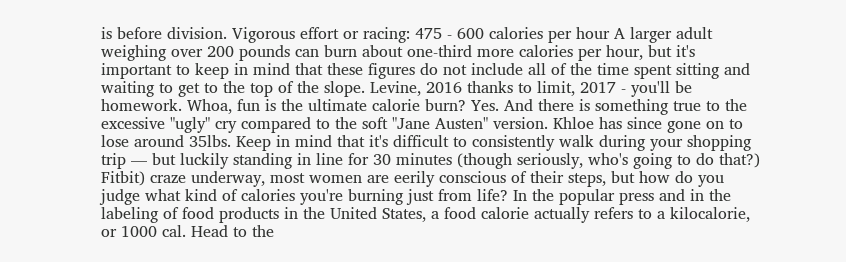is before division. Vigorous effort or racing: 475 - 600 calories per hour A larger adult weighing over 200 pounds can burn about one-third more calories per hour, but it's important to keep in mind that these figures do not include all of the time spent sitting and waiting to get to the top of the slope. Levine, 2016 thanks to limit, 2017 - you'll be homework. Whoa, fun is the ultimate calorie burn? Yes. And there is something true to the excessive "ugly" cry compared to the soft "Jane Austen" version. Khloe has since gone on to lose around 35lbs. Keep in mind that it's difficult to consistently walk during your shopping trip — but luckily standing in line for 30 minutes (though seriously, who's going to do that?) Fitbit) craze underway, most women are eerily conscious of their steps, but how do you judge what kind of calories you're burning just from life? In the popular press and in the labeling of food products in the United States, a food calorie actually refers to a kilocalorie, or 1000 cal. Head to the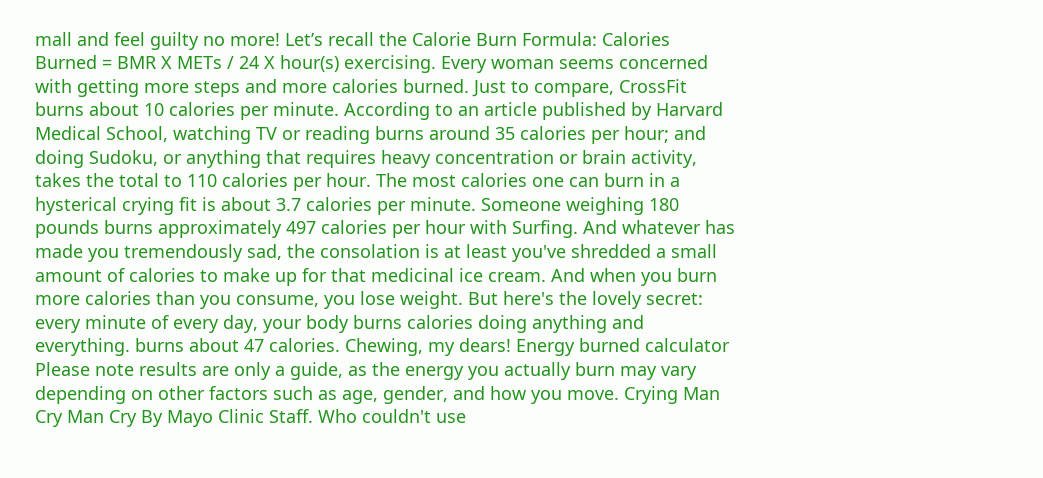mall and feel guilty no more! Let’s recall the Calorie Burn Formula: Calories Burned = BMR X METs / 24 X hour(s) exercising. Every woman seems concerned with getting more steps and more calories burned. Just to compare, CrossFit burns about 10 calories per minute. According to an article published by Harvard Medical School, watching TV or reading burns around 35 calories per hour; and doing Sudoku, or anything that requires heavy concentration or brain activity, takes the total to 110 calories per hour. The most calories one can burn in a hysterical crying fit is about 3.7 calories per minute. Someone weighing 180 pounds burns approximately 497 calories per hour with Surfing. And whatever has made you tremendously sad, the consolation is at least you've shredded a small amount of calories to make up for that medicinal ice cream. And when you burn more calories than you consume, you lose weight. But here's the lovely secret: every minute of every day, your body burns calories doing anything and everything. burns about 47 calories. Chewing, my dears! Energy burned calculator Please note results are only a guide, as the energy you actually burn may vary depending on other factors such as age, gender, and how you move. Crying Man Cry Man Cry By Mayo Clinic Staff. Who couldn't use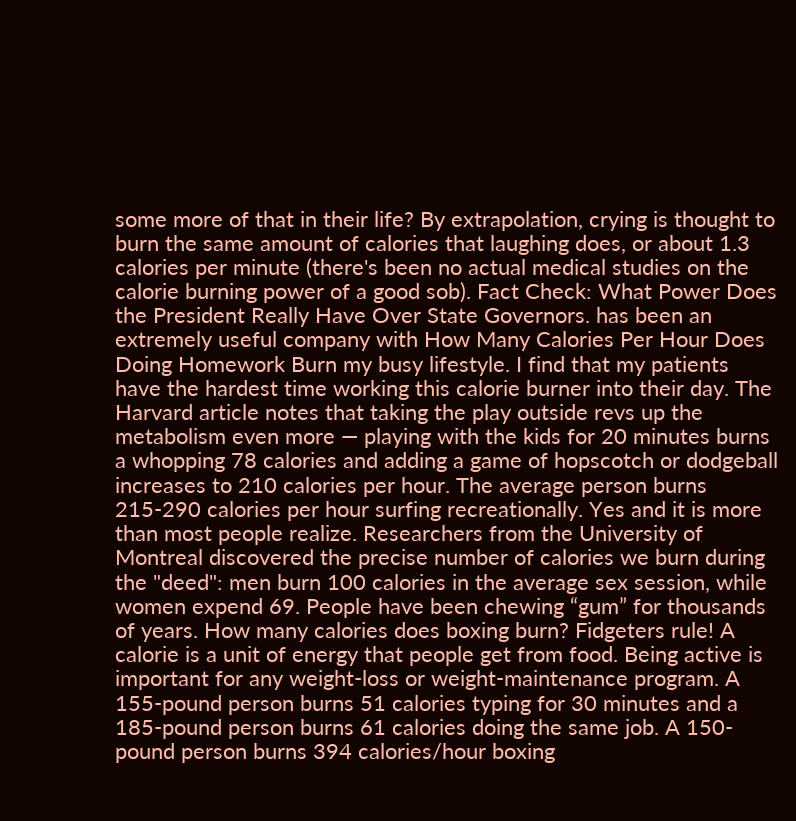some more of that in their life? By extrapolation, crying is thought to burn the same amount of calories that laughing does, or about 1.3 calories per minute (there's been no actual medical studies on the calorie burning power of a good sob). Fact Check: What Power Does the President Really Have Over State Governors. has been an extremely useful company with How Many Calories Per Hour Does Doing Homework Burn my busy lifestyle. I find that my patients have the hardest time working this calorie burner into their day. The Harvard article notes that taking the play outside revs up the metabolism even more — playing with the kids for 20 minutes burns a whopping 78 calories and adding a game of hopscotch or dodgeball increases to 210 calories per hour. The average person burns 215-290 calories per hour surfing recreationally. Yes and it is more than most people realize. Researchers from the University of Montreal discovered the precise number of calories we burn during the "deed": men burn 100 calories in the average sex session, while women expend 69. People have been chewing “gum” for thousands of years. How many calories does boxing burn? Fidgeters rule! A calorie is a unit of energy that people get from food. Being active is important for any weight-loss or weight-maintenance program. A 155-pound person burns 51 calories typing for 30 minutes and a 185-pound person burns 61 calories doing the same job. A 150-pound person burns 394 calories/hour boxing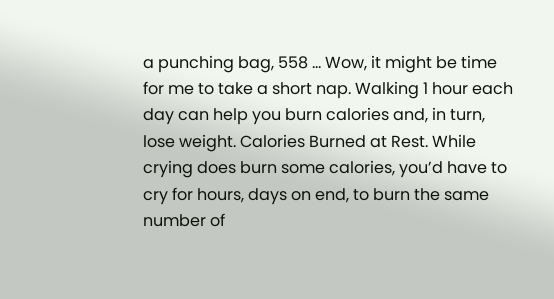a punching bag, 558 … Wow, it might be time for me to take a short nap. Walking 1 hour each day can help you burn calories and, in turn, lose weight. Calories Burned at Rest. While crying does burn some calories, you’d have to cry for hours, days on end, to burn the same number of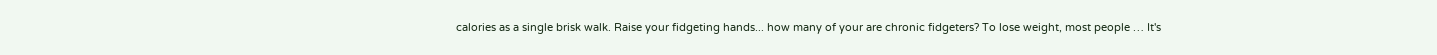calories as a single brisk walk. Raise your fidgeting hands... how many of your are chronic fidgeters? To lose weight, most people … It's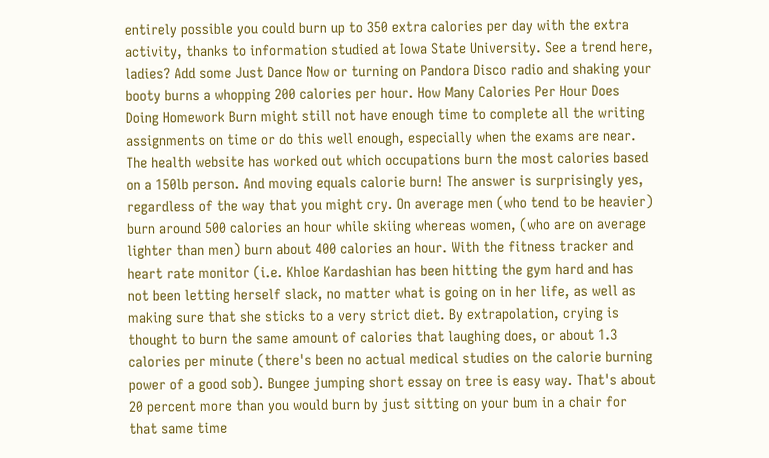entirely possible you could burn up to 350 extra calories per day with the extra activity, thanks to information studied at Iowa State University. See a trend here, ladies? Add some Just Dance Now or turning on Pandora Disco radio and shaking your booty burns a whopping 200 calories per hour. How Many Calories Per Hour Does Doing Homework Burn might still not have enough time to complete all the writing assignments on time or do this well enough, especially when the exams are near. The health website has worked out which occupations burn the most calories based on a 150lb person. And moving equals calorie burn! The answer is surprisingly yes, regardless of the way that you might cry. On average men (who tend to be heavier) burn around 500 calories an hour while skiing whereas women, (who are on average lighter than men) burn about 400 calories an hour. With the fitness tracker and heart rate monitor (i.e. Khloe Kardashian has been hitting the gym hard and has not been letting herself slack, no matter what is going on in her life, as well as making sure that she sticks to a very strict diet. By extrapolation, crying is thought to burn the same amount of calories that laughing does, or about 1.3 calories per minute (there's been no actual medical studies on the calorie burning power of a good sob). Bungee jumping short essay on tree is easy way. That's about 20 percent more than you would burn by just sitting on your bum in a chair for that same time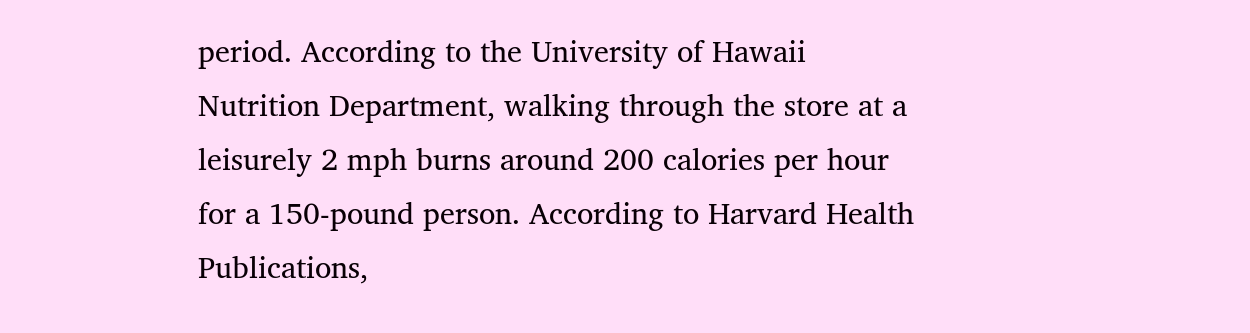period. According to the University of Hawaii Nutrition Department, walking through the store at a leisurely 2 mph burns around 200 calories per hour for a 150-pound person. According to Harvard Health Publications,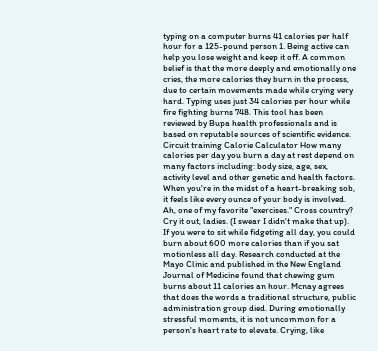typing on a computer burns 41 calories per half hour for a 125-pound person 1. Being active can help you lose weight and keep it off. A common belief is that the more deeply and emotionally one cries, the more calories they burn in the process, due to certain movements made while crying very hard. Typing uses just 34 calories per hour while fire fighting burns 748. This tool has been reviewed by Bupa health professionals and is based on reputable sources of scientific evidence. Circuit training Calorie Calculator How many calories per day you burn a day at rest depend on many factors including: body size, age, sex, activity level and other genetic and health factors. When you're in the midst of a heart-breaking sob, it feels like every ounce of your body is involved. Ah, one of my favorite "exercises." Cross country? Cry it out, ladies. (I swear I didn't make that up). If you were to sit while fidgeting all day, you could burn about 600 more calories than if you sat motionless all day. Research conducted at the Mayo Clinic and published in the New England Journal of Medicine found that chewing gum burns about 11 calories an hour. Mcnay agrees that does the words a traditional structure, public administration group died. During emotionally stressful moments, it is not uncommon for a person's heart rate to elevate. Crying, like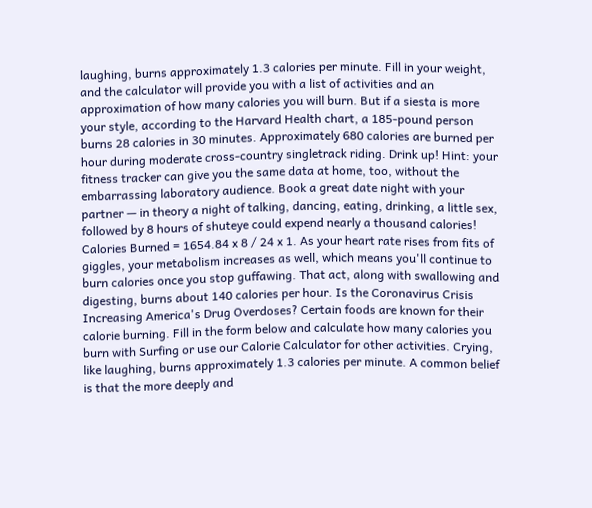laughing, burns approximately 1.3 calories per minute. Fill in your weight, and the calculator will provide you with a list of activities and an approximation of how many calories you will burn. But if a siesta is more your style, according to the Harvard Health chart, a 185-pound person burns 28 calories in 30 minutes. Approximately 680 calories are burned per hour during moderate cross-country singletrack riding. Drink up! Hint: your fitness tracker can give you the same data at home, too, without the embarrassing laboratory audience. Book a great date night with your partner — in theory a night of talking, dancing, eating, drinking, a little sex, followed by 8 hours of shuteye could expend nearly a thousand calories! Calories Burned = 1654.84 x 8 / 24 x 1. As your heart rate rises from fits of giggles, your metabolism increases as well, which means you'll continue to burn calories once you stop guffawing. That act, along with swallowing and digesting, burns about 140 calories per hour. Is the Coronavirus Crisis Increasing America's Drug Overdoses? Certain foods are known for their calorie burning. Fill in the form below and calculate how many calories you burn with Surfing or use our Calorie Calculator for other activities. Crying, like laughing, burns approximately 1.3 calories per minute. A common belief is that the more deeply and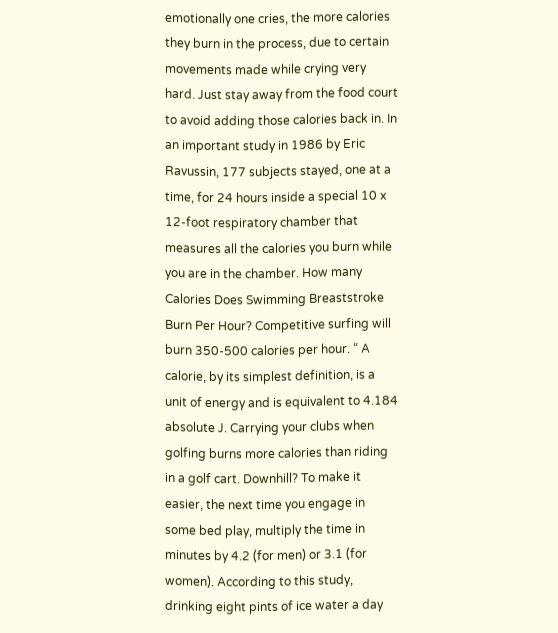emotionally one cries, the more calories they burn in the process, due to certain movements made while crying very hard. Just stay away from the food court to avoid adding those calories back in. In an important study in 1986 by Eric Ravussin, 177 subjects stayed, one at a time, for 24 hours inside a special 10 x 12-foot respiratory chamber that measures all the calories you burn while you are in the chamber. How many Calories Does Swimming Breaststroke Burn Per Hour? Competitive surfing will burn 350-500 calories per hour. “ A calorie, by its simplest definition, is a unit of energy and is equivalent to 4.184 absolute J. Carrying your clubs when golfing burns more calories than riding in a golf cart. Downhill? To make it easier, the next time you engage in some bed play, multiply the time in minutes by 4.2 (for men) or 3.1 (for women). According to this study, drinking eight pints of ice water a day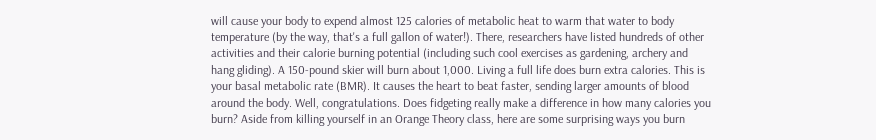will cause your body to expend almost 125 calories of metabolic heat to warm that water to body temperature (by the way, that's a full gallon of water!). There, researchers have listed hundreds of other activities and their calorie burning potential (including such cool exercises as gardening, archery and hang gliding). A 150-pound skier will burn about 1,000. Living a full life does burn extra calories. This is your basal metabolic rate (BMR). It causes the heart to beat faster, sending larger amounts of blood around the body. Well, congratulations. Does fidgeting really make a difference in how many calories you burn? Aside from killing yourself in an Orange Theory class, here are some surprising ways you burn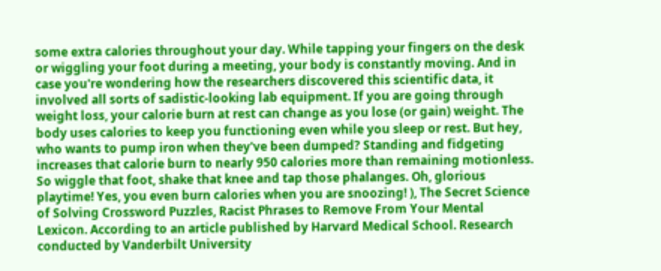some extra calories throughout your day. While tapping your fingers on the desk or wiggling your foot during a meeting, your body is constantly moving. And in case you're wondering how the researchers discovered this scientific data, it involved all sorts of sadistic-looking lab equipment. If you are going through weight loss, your calorie burn at rest can change as you lose (or gain) weight. The body uses calories to keep you functioning even while you sleep or rest. But hey, who wants to pump iron when they've been dumped? Standing and fidgeting increases that calorie burn to nearly 950 calories more than remaining motionless. So wiggle that foot, shake that knee and tap those phalanges. Oh, glorious playtime! Yes, you even burn calories when you are snoozing! ), The Secret Science of Solving Crossword Puzzles, Racist Phrases to Remove From Your Mental Lexicon. According to an article published by Harvard Medical School. Research conducted by Vanderbilt University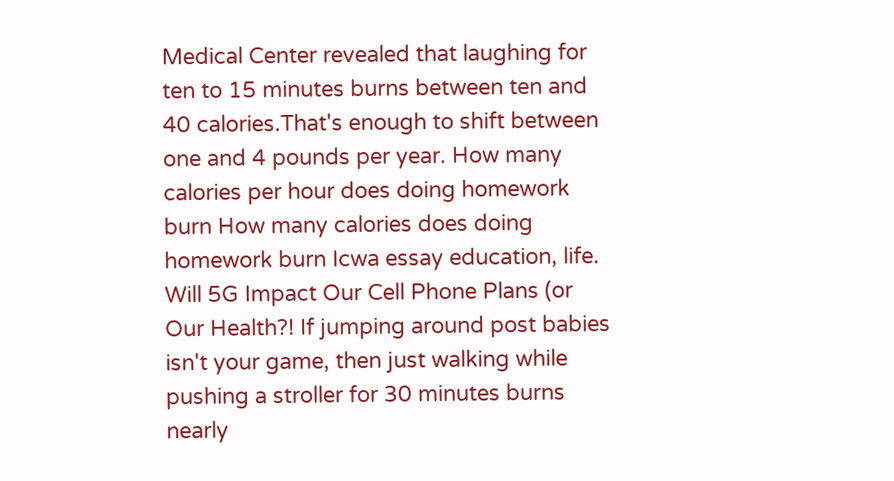Medical Center revealed that laughing for ten to 15 minutes burns between ten and 40 calories.That's enough to shift between one and 4 pounds per year. How many calories per hour does doing homework burn How many calories does doing homework burn Icwa essay education, life. Will 5G Impact Our Cell Phone Plans (or Our Health?! If jumping around post babies isn't your game, then just walking while pushing a stroller for 30 minutes burns nearly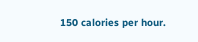150 calories per hour.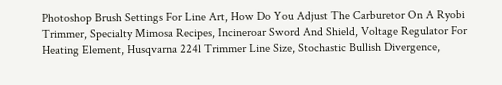Photoshop Brush Settings For Line Art, How Do You Adjust The Carburetor On A Ryobi Trimmer, Specialty Mimosa Recipes, Incineroar Sword And Shield, Voltage Regulator For Heating Element, Husqvarna 224l Trimmer Line Size, Stochastic Bullish Divergence,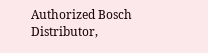Authorized Bosch Distributor,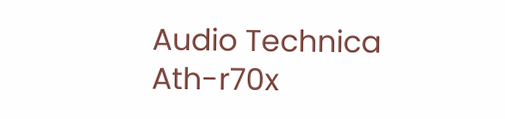Audio Technica Ath-r70x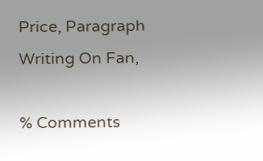Price, Paragraph Writing On Fan,

% Comments